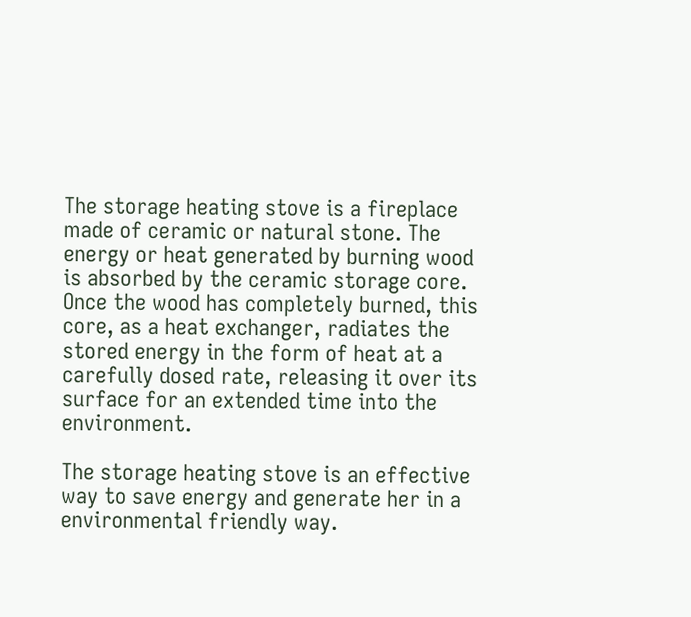The storage heating stove is a fireplace made of ceramic or natural stone. The energy or heat generated by burning wood is absorbed by the ceramic storage core. Once the wood has completely burned, this core, as a heat exchanger, radiates the stored energy in the form of heat at a carefully dosed rate, releasing it over its surface for an extended time into the environment.

The storage heating stove is an effective way to save energy and generate her in a environmental friendly way.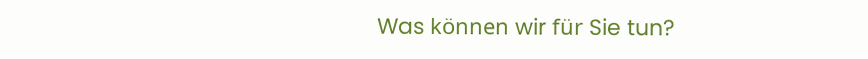Was können wir für Sie tun?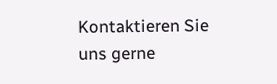Kontaktieren Sie uns gerne